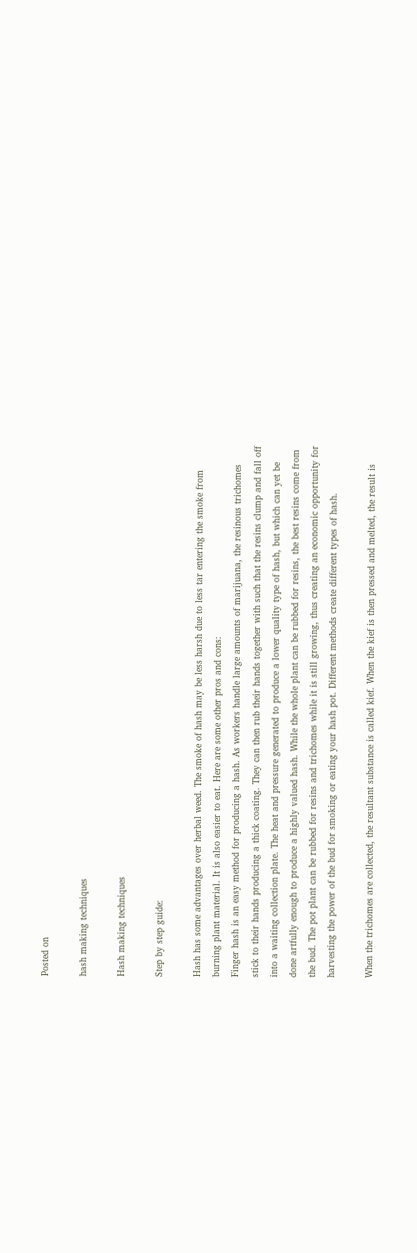Posted on

hash making techniques

Hash making techniques

Step by step guide:

Hash has some advantages over herbal weed. The smoke of hash may be less harsh due to less tar entering the smoke from burning plant material. It is also easier to eat. Here are some other pros and cons:
Finger hash is an easy method for producing a hash. As workers handle large amounts of marijuana, the resinous trichomes stick to their hands producing a thick coating. They can then rub their hands together with such that the resins clump and fall off into a waiting collection plate. The heat and pressure generated to produce a lower quality type of hash, but which can yet be done artfully enough to produce a highly valued hash. While the whole plant can be rubbed for resins, the best resins come from the bud. The pot plant can be rubbed for resins and trichomes while it is still growing, thus creating an economic opportunity for harvesting the power of the bud for smoking or eating your hash pot. Different methods create different types of hash.

When the trichomes are collected, the resultant substance is called kief. When the kief is then pressed and melted, the result is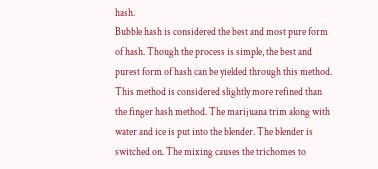hash.
Bubble hash is considered the best and most pure form of hash. Though the process is simple, the best and purest form of hash can be yielded through this method.
This method is considered slightly more refined than the finger hash method. The marijuana trim along with water and ice is put into the blender. The blender is switched on. The mixing causes the trichomes to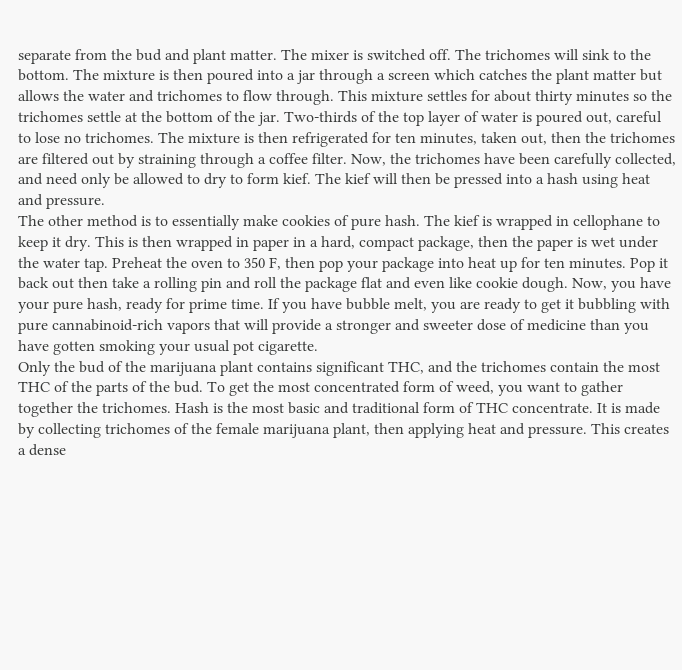separate from the bud and plant matter. The mixer is switched off. The trichomes will sink to the bottom. The mixture is then poured into a jar through a screen which catches the plant matter but allows the water and trichomes to flow through. This mixture settles for about thirty minutes so the trichomes settle at the bottom of the jar. Two-thirds of the top layer of water is poured out, careful to lose no trichomes. The mixture is then refrigerated for ten minutes, taken out, then the trichomes are filtered out by straining through a coffee filter. Now, the trichomes have been carefully collected, and need only be allowed to dry to form kief. The kief will then be pressed into a hash using heat and pressure.
The other method is to essentially make cookies of pure hash. The kief is wrapped in cellophane to keep it dry. This is then wrapped in paper in a hard, compact package, then the paper is wet under the water tap. Preheat the oven to 350 F, then pop your package into heat up for ten minutes. Pop it back out then take a rolling pin and roll the package flat and even like cookie dough. Now, you have your pure hash, ready for prime time. If you have bubble melt, you are ready to get it bubbling with pure cannabinoid-rich vapors that will provide a stronger and sweeter dose of medicine than you have gotten smoking your usual pot cigarette.
Only the bud of the marijuana plant contains significant THC, and the trichomes contain the most THC of the parts of the bud. To get the most concentrated form of weed, you want to gather together the trichomes. Hash is the most basic and traditional form of THC concentrate. It is made by collecting trichomes of the female marijuana plant, then applying heat and pressure. This creates a dense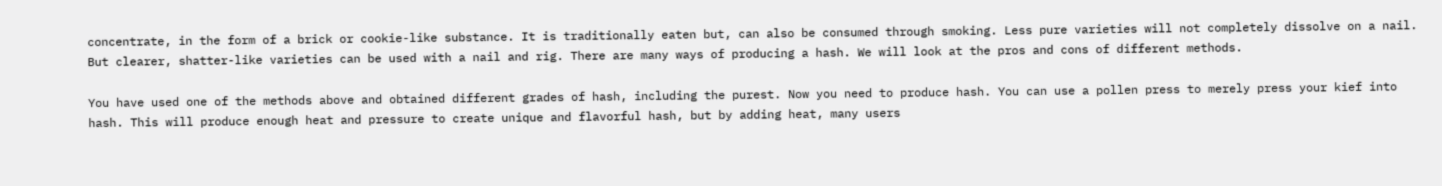concentrate, in the form of a brick or cookie-like substance. It is traditionally eaten but, can also be consumed through smoking. Less pure varieties will not completely dissolve on a nail. But clearer, shatter-like varieties can be used with a nail and rig. There are many ways of producing a hash. We will look at the pros and cons of different methods.

You have used one of the methods above and obtained different grades of hash, including the purest. Now you need to produce hash. You can use a pollen press to merely press your kief into hash. This will produce enough heat and pressure to create unique and flavorful hash, but by adding heat, many users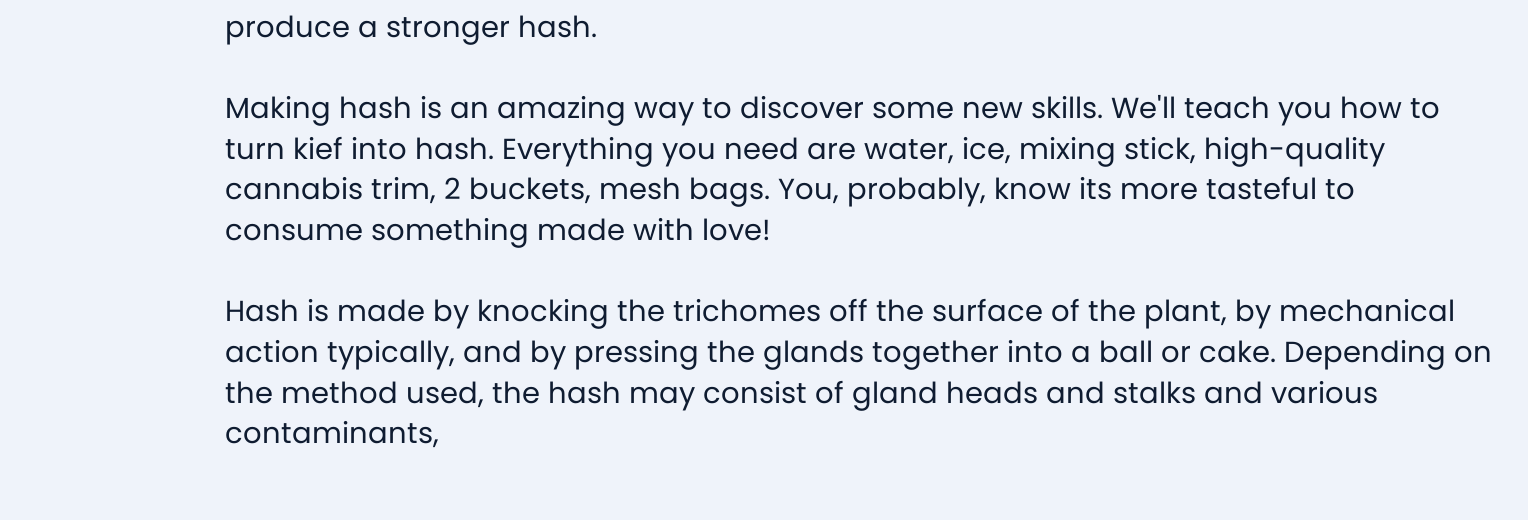produce a stronger hash.

Making hash is an amazing way to discover some new skills. We'll teach you how to turn kief into hash. Everything you need are water, ice, mixing stick, high-quality cannabis trim, 2 buckets, mesh bags. You, probably, know its more tasteful to consume something made with love!

Hash is made by knocking the trichomes off the surface of the plant, by mechanical action typically, and by pressing the glands together into a ball or cake. Depending on the method used, the hash may consist of gland heads and stalks and various contaminants,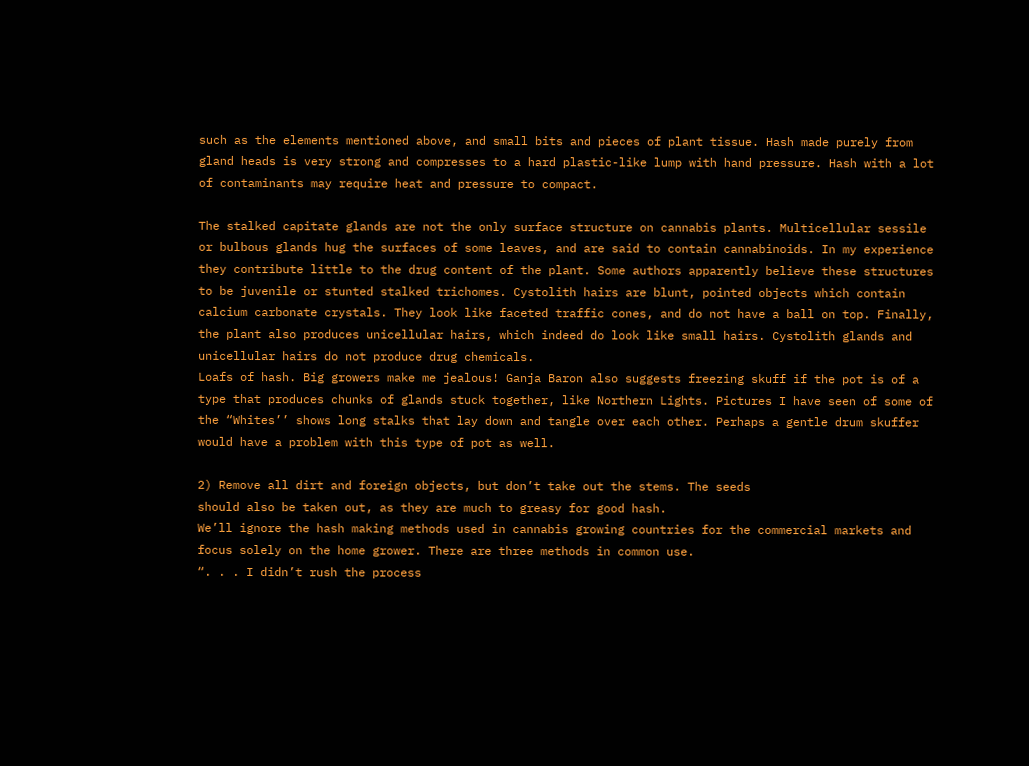such as the elements mentioned above, and small bits and pieces of plant tissue. Hash made purely from gland heads is very strong and compresses to a hard plastic-like lump with hand pressure. Hash with a lot of contaminants may require heat and pressure to compact.

The stalked capitate glands are not the only surface structure on cannabis plants. Multicellular sessile or bulbous glands hug the surfaces of some leaves, and are said to contain cannabinoids. In my experience they contribute little to the drug content of the plant. Some authors apparently believe these structures to be juvenile or stunted stalked trichomes. Cystolith hairs are blunt, pointed objects which contain calcium carbonate crystals. They look like faceted traffic cones, and do not have a ball on top. Finally, the plant also produces unicellular hairs, which indeed do look like small hairs. Cystolith glands and unicellular hairs do not produce drug chemicals.
Loafs of hash. Big growers make me jealous! Ganja Baron also suggests freezing skuff if the pot is of a type that produces chunks of glands stuck together, like Northern Lights. Pictures I have seen of some of the “Whites’’ shows long stalks that lay down and tangle over each other. Perhaps a gentle drum skuffer would have a problem with this type of pot as well.

2) Remove all dirt and foreign objects, but don’t take out the stems. The seeds
should also be taken out, as they are much to greasy for good hash.
We’ll ignore the hash making methods used in cannabis growing countries for the commercial markets and focus solely on the home grower. There are three methods in common use.
“. . . I didn’t rush the process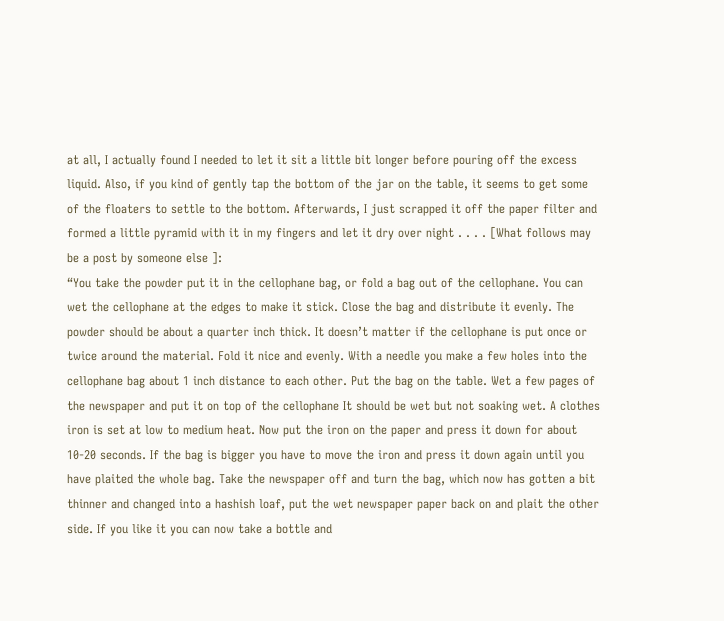at all, I actually found I needed to let it sit a little bit longer before pouring off the excess liquid. Also, if you kind of gently tap the bottom of the jar on the table, it seems to get some of the floaters to settle to the bottom. Afterwards, I just scrapped it off the paper filter and formed a little pyramid with it in my fingers and let it dry over night . . . . [What follows may be a post by someone else ]:
“You take the powder put it in the cellophane bag, or fold a bag out of the cellophane. You can wet the cellophane at the edges to make it stick. Close the bag and distribute it evenly. The powder should be about a quarter inch thick. It doesn’t matter if the cellophane is put once or twice around the material. Fold it nice and evenly. With a needle you make a few holes into the cellophane bag about 1 inch distance to each other. Put the bag on the table. Wet a few pages of the newspaper and put it on top of the cellophane It should be wet but not soaking wet. A clothes iron is set at low to medium heat. Now put the iron on the paper and press it down for about 10-20 seconds. If the bag is bigger you have to move the iron and press it down again until you have plaited the whole bag. Take the newspaper off and turn the bag, which now has gotten a bit thinner and changed into a hashish loaf, put the wet newspaper paper back on and plait the other side. If you like it you can now take a bottle and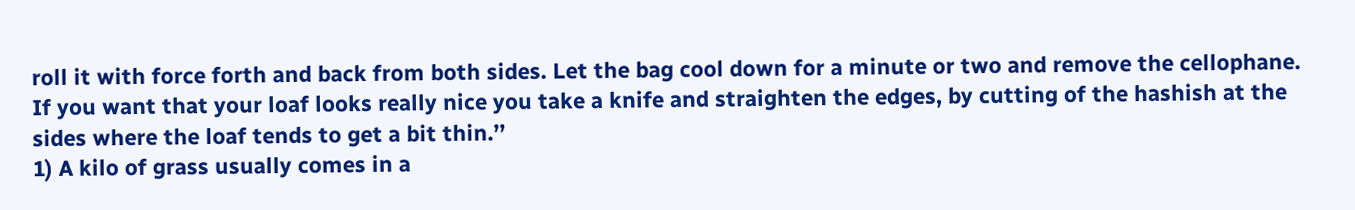roll it with force forth and back from both sides. Let the bag cool down for a minute or two and remove the cellophane. If you want that your loaf looks really nice you take a knife and straighten the edges, by cutting of the hashish at the sides where the loaf tends to get a bit thin.’’
1) A kilo of grass usually comes in a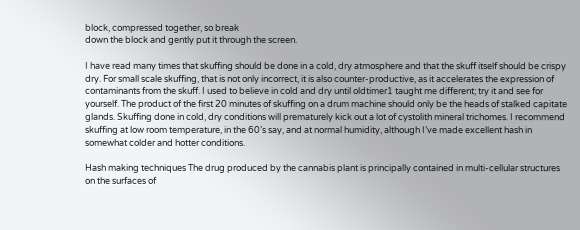block, compressed together, so break
down the block and gently put it through the screen.

I have read many times that skuffing should be done in a cold, dry atmosphere and that the skuff itself should be crispy dry. For small scale skuffing, that is not only incorrect, it is also counter-productive, as it accelerates the expression of contaminants from the skuff. I used to believe in cold and dry until oldtimer1 taught me different; try it and see for yourself. The product of the first 20 minutes of skuffing on a drum machine should only be the heads of stalked capitate glands. Skuffing done in cold, dry conditions will prematurely kick out a lot of cystolith mineral trichomes. I recommend skuffing at low room temperature, in the 60’s say, and at normal humidity, although I’ve made excellent hash in somewhat colder and hotter conditions.

Hash making techniques The drug produced by the cannabis plant is principally contained in multi-cellular structures on the surfaces of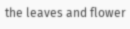the leaves and flower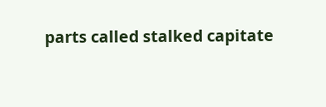parts called stalked capitate